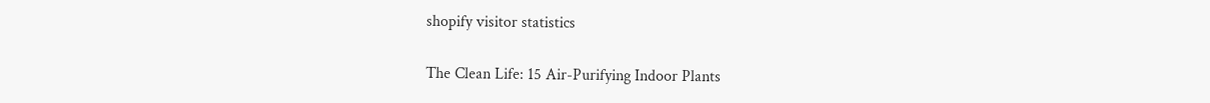shopify visitor statistics

The Clean Life: 15 Air-Purifying Indoor Plants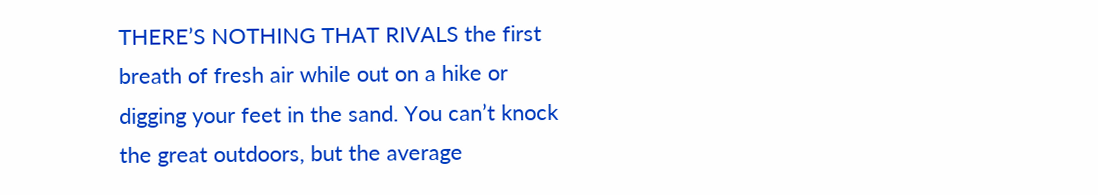THERE’S NOTHING THAT RIVALS the first breath of fresh air while out on a hike or digging your feet in the sand. You can’t knock the great outdoors, but the average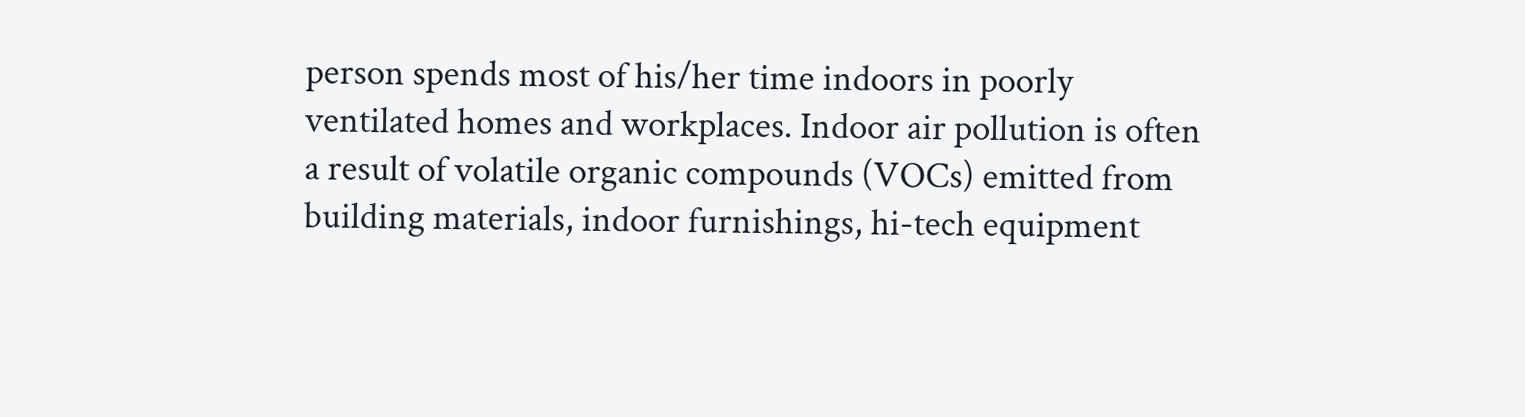person spends most of his/her time indoors in poorly ventilated homes and workplaces. Indoor air pollution is often a result of volatile organic compounds (VOCs) emitted from building materials, indoor furnishings, hi-tech equipment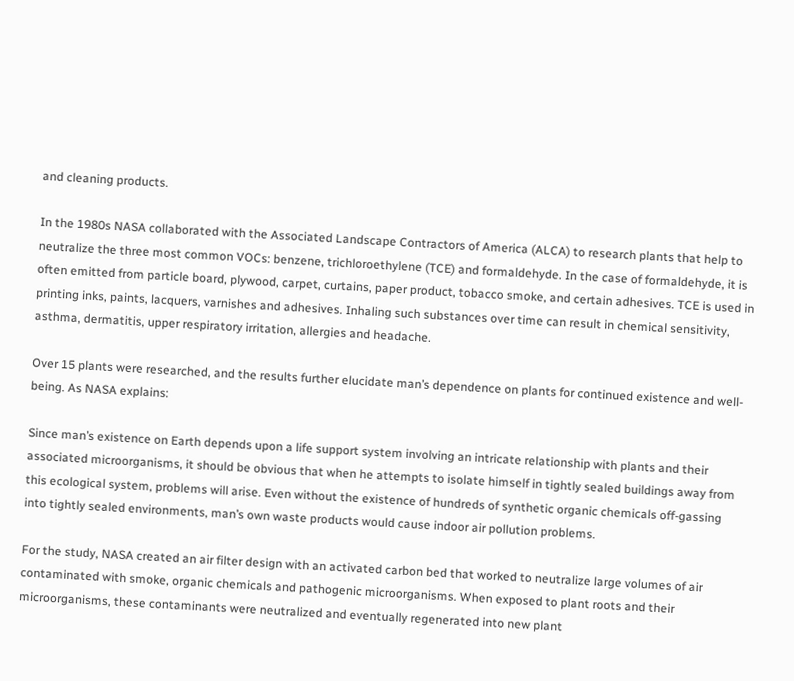and cleaning products.

In the 1980s NASA collaborated with the Associated Landscape Contractors of America (ALCA) to research plants that help to neutralize the three most common VOCs: benzene, trichloroethylene (TCE) and formaldehyde. In the case of formaldehyde, it is often emitted from particle board, plywood, carpet, curtains, paper product, tobacco smoke, and certain adhesives. TCE is used in printing inks, paints, lacquers, varnishes and adhesives. Inhaling such substances over time can result in chemical sensitivity, asthma, dermatitis, upper respiratory irritation, allergies and headache.

Over 15 plants were researched, and the results further elucidate man’s dependence on plants for continued existence and well-being. As NASA explains:

Since man’s existence on Earth depends upon a life support system involving an intricate relationship with plants and their associated microorganisms, it should be obvious that when he attempts to isolate himself in tightly sealed buildings away from this ecological system, problems will arise. Even without the existence of hundreds of synthetic organic chemicals off-gassing into tightly sealed environments, man’s own waste products would cause indoor air pollution problems.

For the study, NASA created an air filter design with an activated carbon bed that worked to neutralize large volumes of air contaminated with smoke, organic chemicals and pathogenic microorganisms. When exposed to plant roots and their microorganisms, these contaminants were neutralized and eventually regenerated into new plant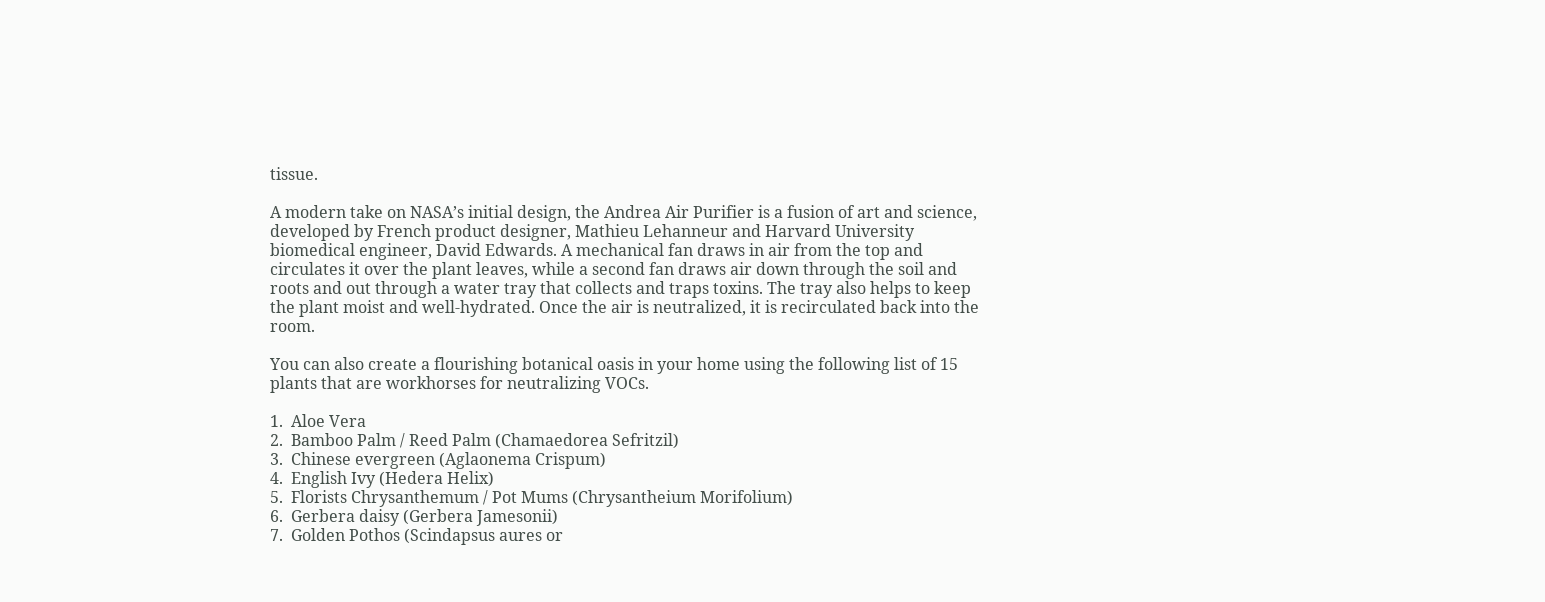tissue.

A modern take on NASA’s initial design, the Andrea Air Purifier is a fusion of art and science, developed by French product designer, Mathieu Lehanneur and Harvard University biomedical engineer, David Edwards. A mechanical fan draws in air from the top and circulates it over the plant leaves, while a second fan draws air down through the soil and roots and out through a water tray that collects and traps toxins. The tray also helps to keep the plant moist and well-hydrated. Once the air is neutralized, it is recirculated back into the room.

You can also create a flourishing botanical oasis in your home using the following list of 15 plants that are workhorses for neutralizing VOCs.

1.  Aloe Vera
2.  Bamboo Palm / Reed Palm (Chamaedorea Sefritzil)
3.  Chinese evergreen (Aglaonema Crispum)
4.  English Ivy (Hedera Helix)
5.  Florists Chrysanthemum / Pot Mums (Chrysantheium Morifolium)
6.  Gerbera daisy (Gerbera Jamesonii)
7.  Golden Pothos (Scindapsus aures or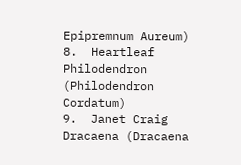Epipremnum Aureum)
8.  Heartleaf Philodendron (Philodendron Cordatum)
9.  Janet Craig Dracaena (Dracaena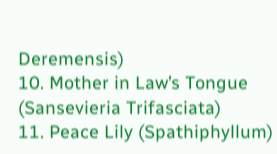Deremensis)
10. Mother in Law’s Tongue (Sansevieria Trifasciata)
11. Peace Lily (Spathiphyllum)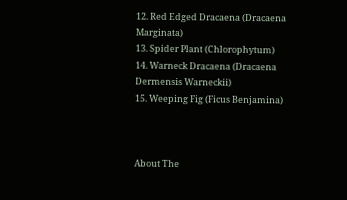12. Red Edged Dracaena (Dracaena Marginata)
13. Spider Plant (Chlorophytum)
14. Warneck Dracaena (Dracaena Dermensis Warneckii)
15. Weeping Fig (Ficus Benjamina)



About The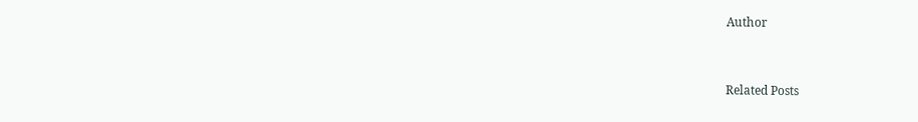Author


Related Posts